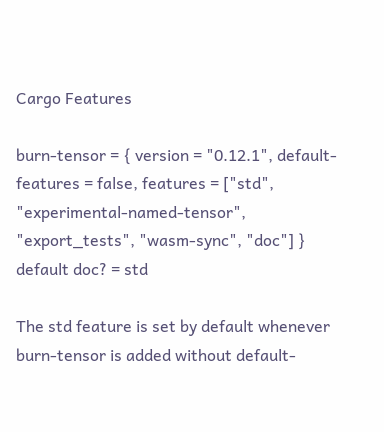Cargo Features

burn-tensor = { version = "0.12.1", default-features = false, features = ["std", "experimental-named-tensor", "export_tests", "wasm-sync", "doc"] }
default doc? = std

The std feature is set by default whenever burn-tensor is added without default-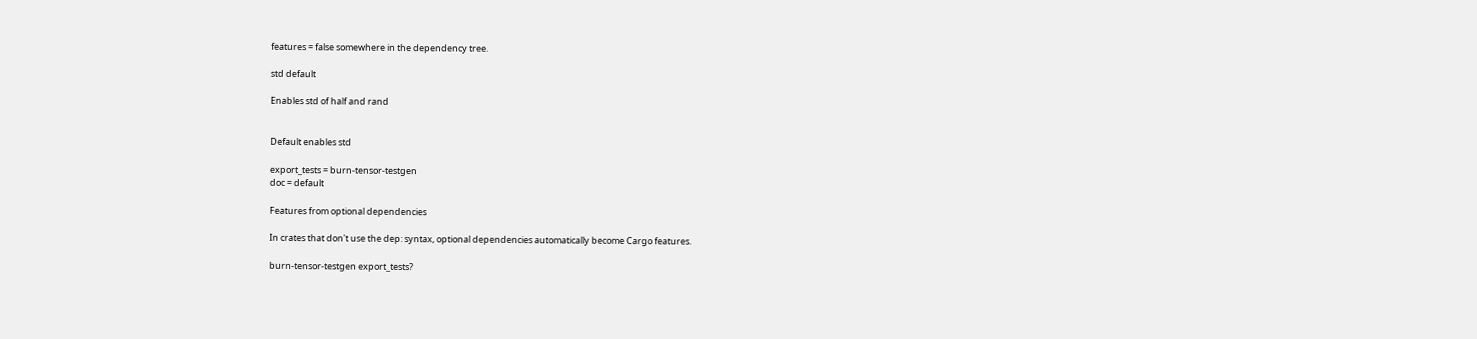features = false somewhere in the dependency tree.

std default

Enables std of half and rand


Default enables std

export_tests = burn-tensor-testgen
doc = default

Features from optional dependencies

In crates that don't use the dep: syntax, optional dependencies automatically become Cargo features.

burn-tensor-testgen export_tests?